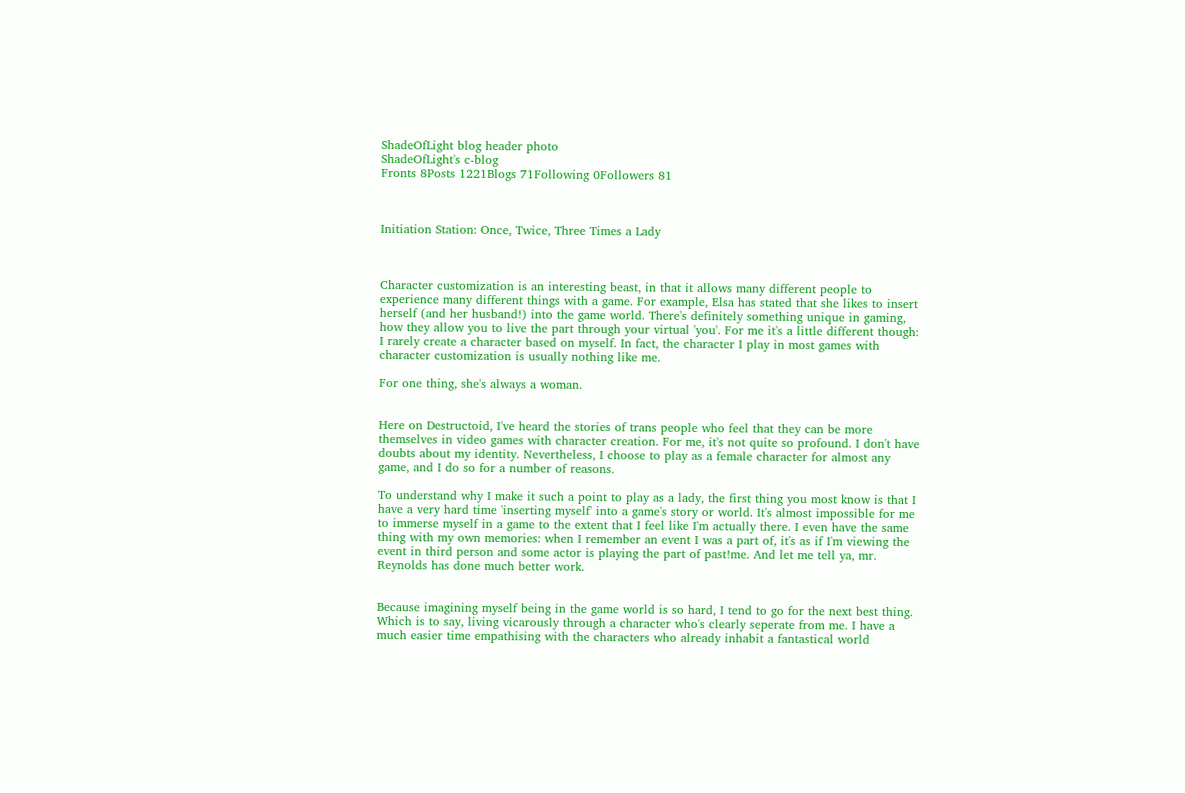ShadeOfLight blog header photo
ShadeOfLight's c-blog
Fronts 8Posts 1221Blogs 71Following 0Followers 81



Initiation Station: Once, Twice, Three Times a Lady



Character customization is an interesting beast, in that it allows many different people to experience many different things with a game. For example, Elsa has stated that she likes to insert herself (and her husband!) into the game world. There's definitely something unique in gaming, how they allow you to live the part through your virtual 'you'. For me it's a little different though: I rarely create a character based on myself. In fact, the character I play in most games with character customization is usually nothing like me.

For one thing, she's always a woman.


Here on Destructoid, I've heard the stories of trans people who feel that they can be more themselves in video games with character creation. For me, it's not quite so profound. I don't have doubts about my identity. Nevertheless, I choose to play as a female character for almost any game, and I do so for a number of reasons.

To understand why I make it such a point to play as a lady, the first thing you most know is that I have a very hard time 'inserting myself' into a game's story or world. It's almost impossible for me to immerse myself in a game to the extent that I feel like I'm actually there. I even have the same thing with my own memories: when I remember an event I was a part of, it's as if I'm viewing the event in third person and some actor is playing the part of past!me. And let me tell ya, mr. Reynolds has done much better work.


Because imagining myself being in the game world is so hard, I tend to go for the next best thing. Which is to say, living vicarously through a character who's clearly seperate from me. I have a much easier time empathising with the characters who already inhabit a fantastical world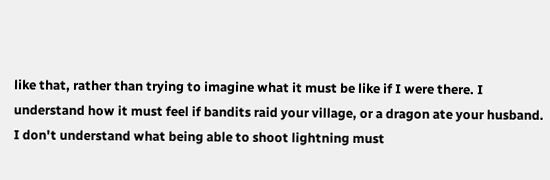like that, rather than trying to imagine what it must be like if I were there. I understand how it must feel if bandits raid your village, or a dragon ate your husband. I don't understand what being able to shoot lightning must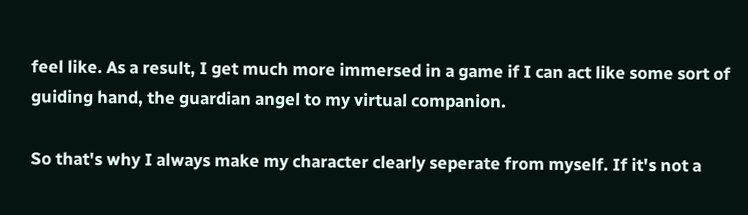feel like. As a result, I get much more immersed in a game if I can act like some sort of guiding hand, the guardian angel to my virtual companion.

So that's why I always make my character clearly seperate from myself. If it's not a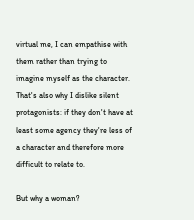virtual me, I can empathise with them rather than trying to imagine myself as the character. That's also why I dislike silent protagonists: if they don't have at least some agency they're less of a character and therefore more difficult to relate to.

But why a woman?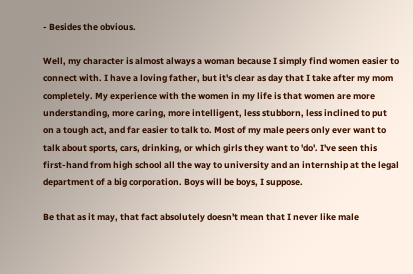- Besides the obvious.

Well, my character is almost always a woman because I simply find women easier to connect with. I have a loving father, but it's clear as day that I take after my mom completely. My experience with the women in my life is that women are more understanding, more caring, more intelligent, less stubborn, less inclined to put on a tough act, and far easier to talk to. Most of my male peers only ever want to talk about sports, cars, drinking, or which girls they want to 'do'. I've seen this first-hand from high school all the way to university and an internship at the legal department of a big corporation. Boys will be boys, I suppose.

Be that as it may, that fact absolutely doesn't mean that I never like male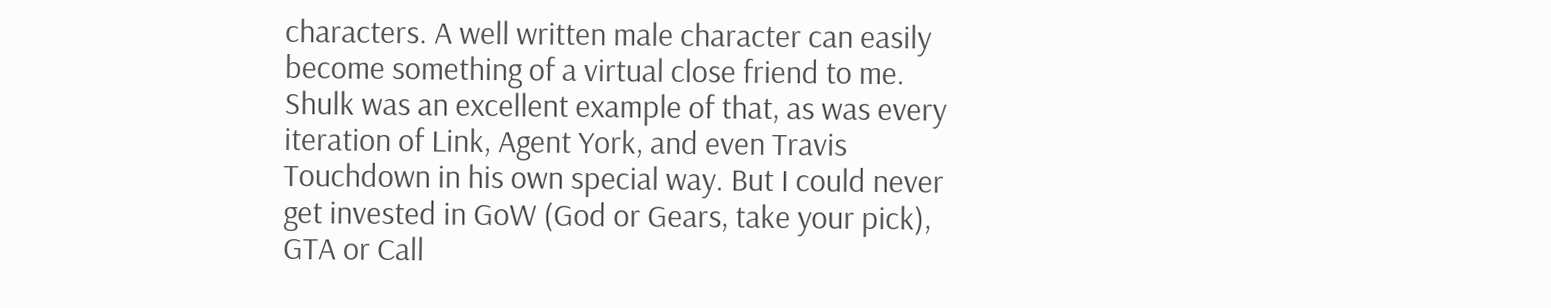characters. A well written male character can easily become something of a virtual close friend to me. Shulk was an excellent example of that, as was every iteration of Link, Agent York, and even Travis Touchdown in his own special way. But I could never get invested in GoW (God or Gears, take your pick), GTA or Call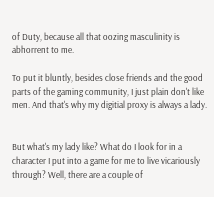of Duty, because all that oozing masculinity is abhorrent to me.

To put it bluntly, besides close friends and the good parts of the gaming community, I just plain don't like men. And that's why my digitial proxy is always a lady.


But what's my lady like? What do I look for in a character I put into a game for me to live vicariously through? Well, there are a couple of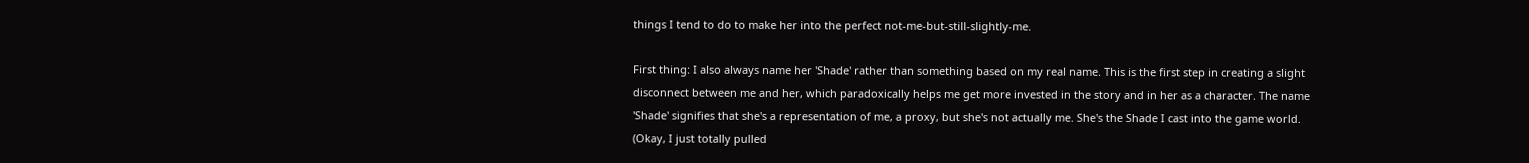things I tend to do to make her into the perfect not-me-but-still-slightly-me.

First thing: I also always name her 'Shade' rather than something based on my real name. This is the first step in creating a slight disconnect between me and her, which paradoxically helps me get more invested in the story and in her as a character. The name 'Shade' signifies that she's a representation of me, a proxy, but she's not actually me. She's the Shade I cast into the game world. (Okay, I just totally pulled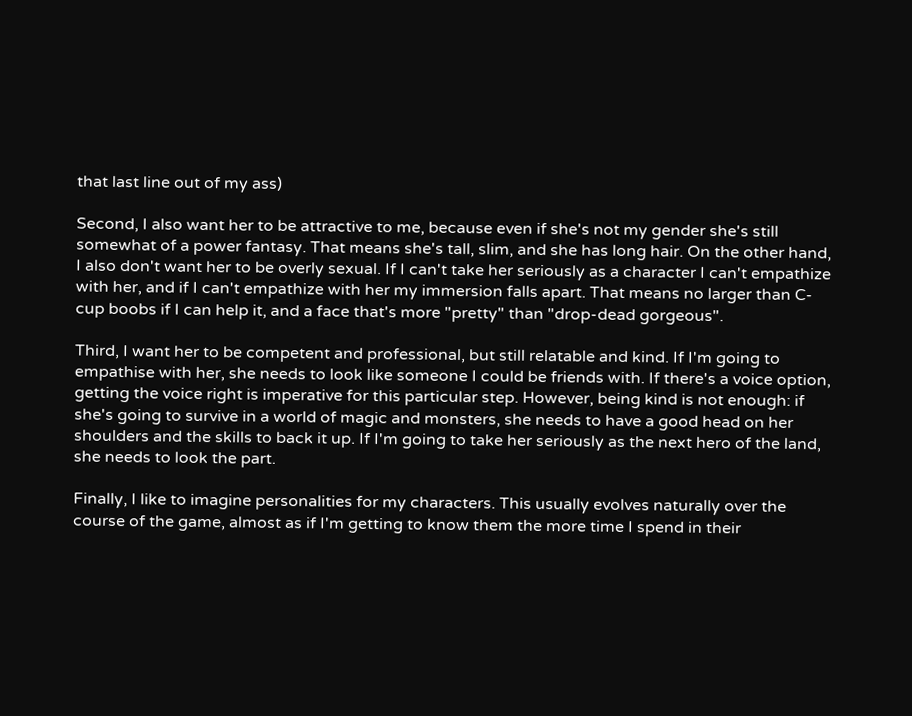that last line out of my ass)

Second, I also want her to be attractive to me, because even if she's not my gender she's still somewhat of a power fantasy. That means she's tall, slim, and she has long hair. On the other hand, I also don't want her to be overly sexual. If I can't take her seriously as a character I can't empathize with her, and if I can't empathize with her my immersion falls apart. That means no larger than C-cup boobs if I can help it, and a face that's more "pretty" than "drop-dead gorgeous".

Third, I want her to be competent and professional, but still relatable and kind. If I'm going to empathise with her, she needs to look like someone I could be friends with. If there's a voice option, getting the voice right is imperative for this particular step. However, being kind is not enough: if she's going to survive in a world of magic and monsters, she needs to have a good head on her shoulders and the skills to back it up. If I'm going to take her seriously as the next hero of the land, she needs to look the part.

Finally, I like to imagine personalities for my characters. This usually evolves naturally over the course of the game, almost as if I'm getting to know them the more time I spend in their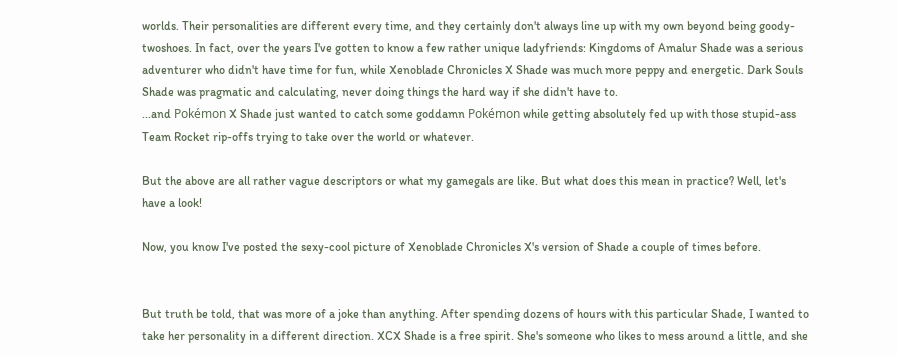worlds. Their personalities are different every time, and they certainly don't always line up with my own beyond being goody-twoshoes. In fact, over the years I've gotten to know a few rather unique ladyfriends: Kingdoms of Amalur Shade was a serious adventurer who didn't have time for fun, while Xenoblade Chronicles X Shade was much more peppy and energetic. Dark Souls Shade was pragmatic and calculating, never doing things the hard way if she didn't have to.
...and Pokémon X Shade just wanted to catch some goddamn Pokémon while getting absolutely fed up with those stupid-ass Team Rocket rip-offs trying to take over the world or whatever.

But the above are all rather vague descriptors or what my gamegals are like. But what does this mean in practice? Well, let's have a look!

Now, you know I've posted the sexy-cool picture of Xenoblade Chronicles X's version of Shade a couple of times before.


But truth be told, that was more of a joke than anything. After spending dozens of hours with this particular Shade, I wanted to take her personality in a different direction. XCX Shade is a free spirit. She's someone who likes to mess around a little, and she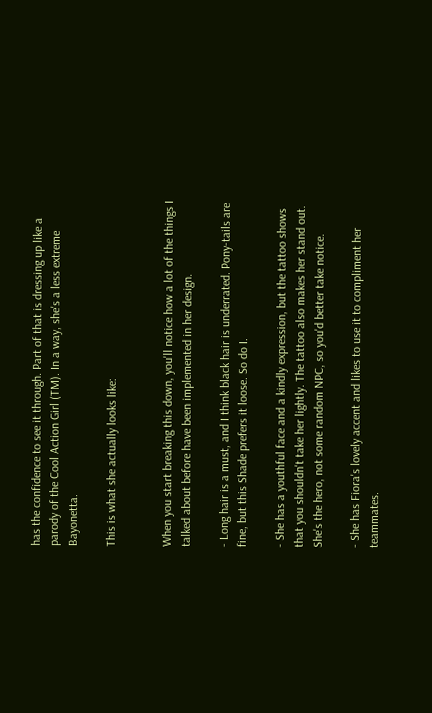has the confidence to see it through. Part of that is dressing up like a parody of the Cool Action Girl (TM). In a way, she's a less extreme Bayonetta.

This is what she actually looks like:


When you start breaking this down, you'll notice how a lot of the things I talked about before have been implemented in her design.

- Long hair is a must, and I think black hair is underrated. Pony-tails are fine, but this Shade prefers it loose. So do I.

- She has a youthful face and a kindly expression, but the tattoo shows that you shouldn't take her lightly. The tattoo also makes her stand out. She's the hero, not some random NPC, so you'd better take notice.

- She has Fiora's lovely accent and likes to use it to compliment her teammates.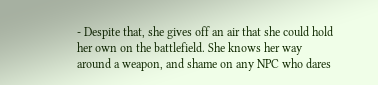- Despite that, she gives off an air that she could hold her own on the battlefield. She knows her way around a weapon, and shame on any NPC who dares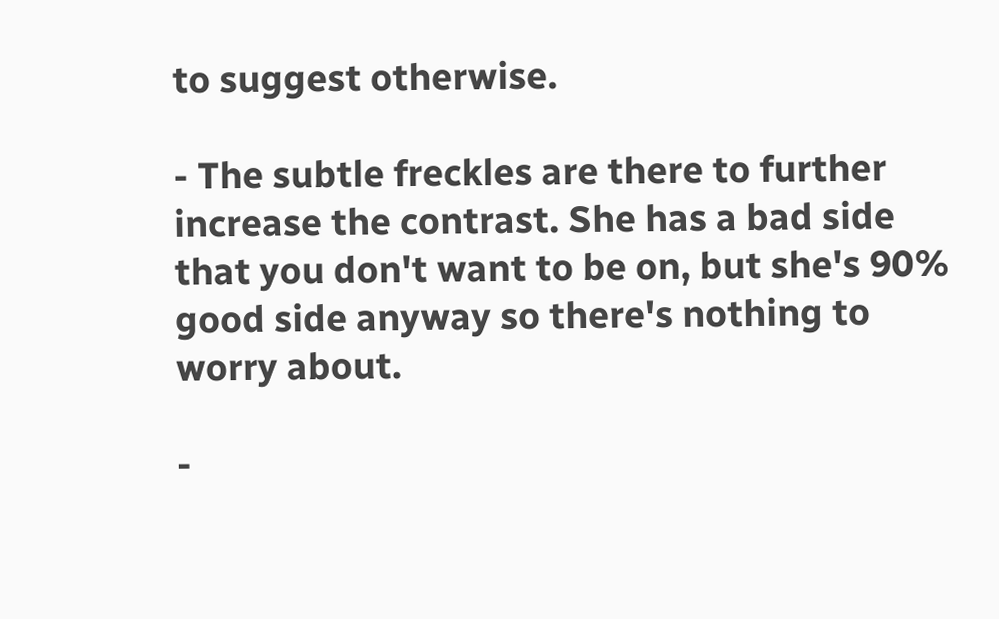to suggest otherwise.

- The subtle freckles are there to further increase the contrast. She has a bad side that you don't want to be on, but she's 90% good side anyway so there's nothing to worry about.

-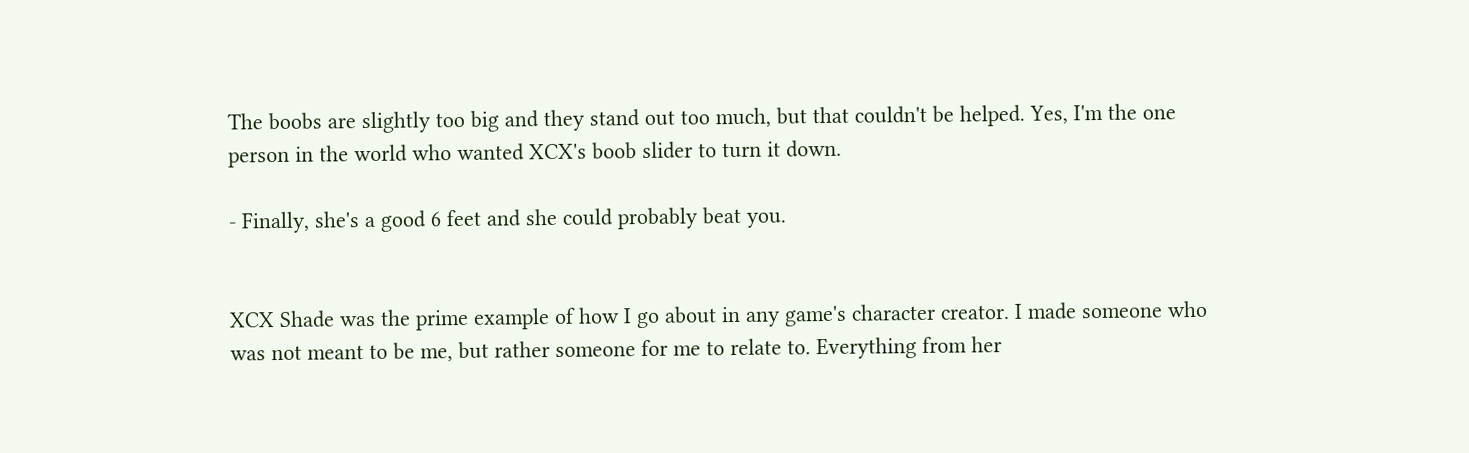The boobs are slightly too big and they stand out too much, but that couldn't be helped. Yes, I'm the one person in the world who wanted XCX's boob slider to turn it down.

- Finally, she's a good 6 feet and she could probably beat you.


XCX Shade was the prime example of how I go about in any game's character creator. I made someone who was not meant to be me, but rather someone for me to relate to. Everything from her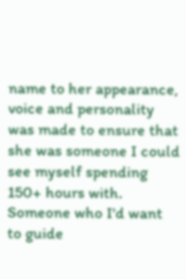name to her appearance, voice and personality was made to ensure that she was someone I could see myself spending 150+ hours with. Someone who I'd want to guide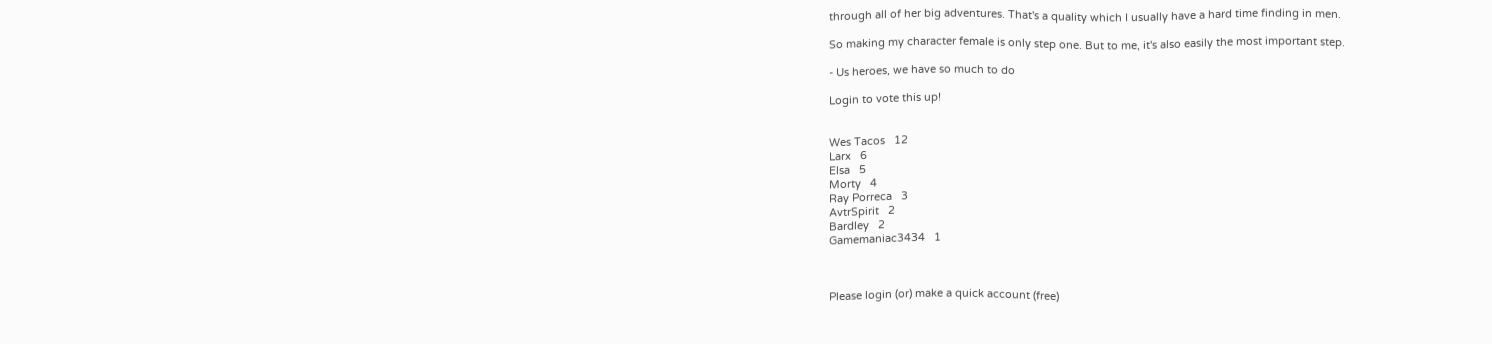through all of her big adventures. That's a quality which I usually have a hard time finding in men.

So making my character female is only step one. But to me, it's also easily the most important step.

- Us heroes, we have so much to do

Login to vote this up!


Wes Tacos   12
Larx   6
Elsa   5
Morty   4
Ray Porreca   3
AvtrSpirit   2
Bardley   2
Gamemaniac3434   1



Please login (or) make a quick account (free)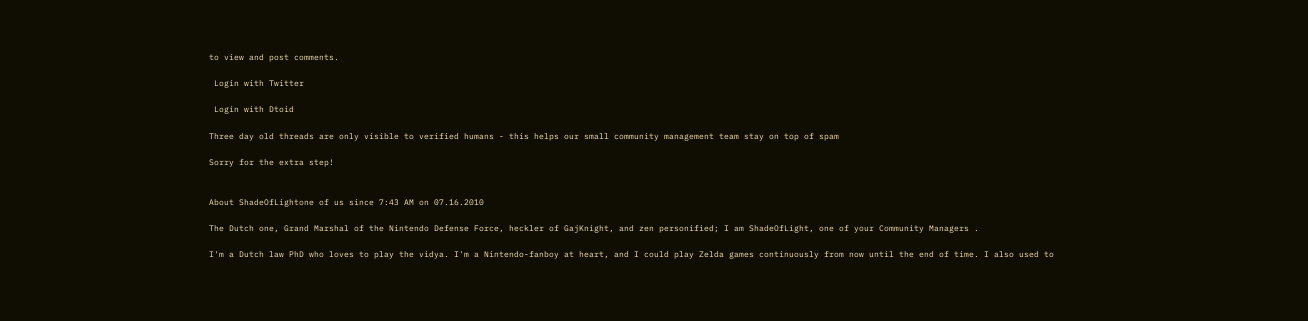to view and post comments.

 Login with Twitter

 Login with Dtoid

Three day old threads are only visible to verified humans - this helps our small community management team stay on top of spam

Sorry for the extra step!


About ShadeOfLightone of us since 7:43 AM on 07.16.2010

The Dutch one, Grand Marshal of the Nintendo Defense Force, heckler of GajKnight, and zen personified; I am ShadeOfLight, one of your Community Managers .

I'm a Dutch law PhD who loves to play the vidya. I'm a Nintendo-fanboy at heart, and I could play Zelda games continuously from now until the end of time. I also used to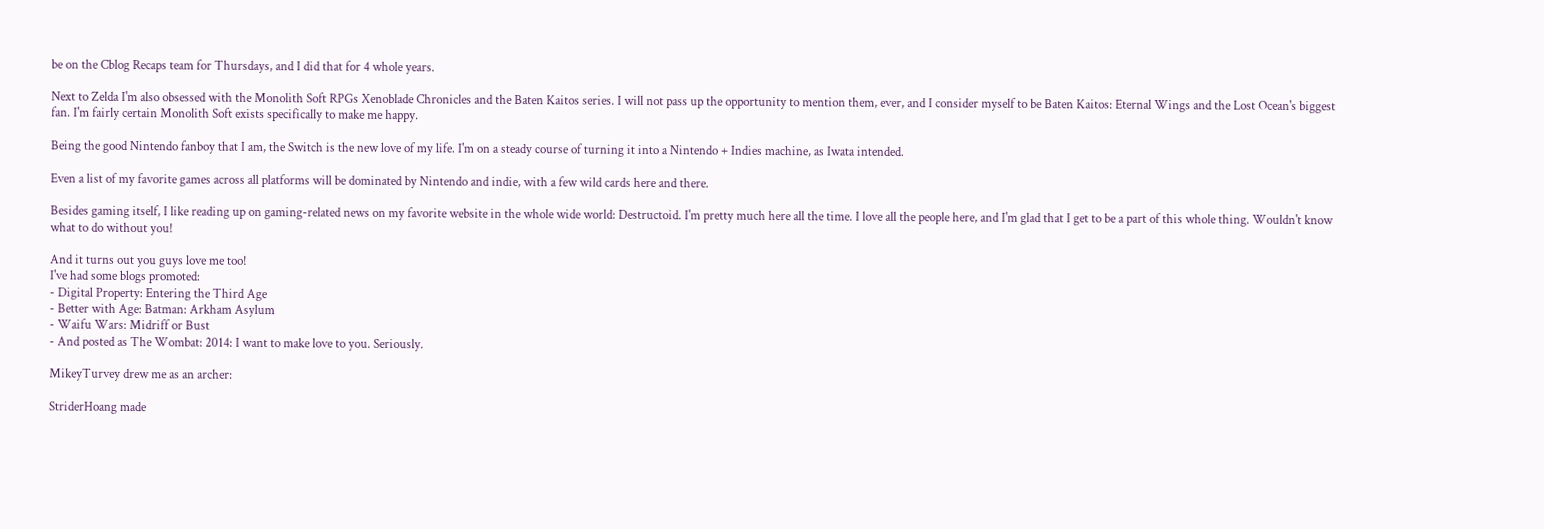be on the Cblog Recaps team for Thursdays, and I did that for 4 whole years.

Next to Zelda I'm also obsessed with the Monolith Soft RPGs Xenoblade Chronicles and the Baten Kaitos series. I will not pass up the opportunity to mention them, ever, and I consider myself to be Baten Kaitos: Eternal Wings and the Lost Ocean's biggest fan. I'm fairly certain Monolith Soft exists specifically to make me happy.

Being the good Nintendo fanboy that I am, the Switch is the new love of my life. I'm on a steady course of turning it into a Nintendo + Indies machine, as Iwata intended.

Even a list of my favorite games across all platforms will be dominated by Nintendo and indie, with a few wild cards here and there.

Besides gaming itself, I like reading up on gaming-related news on my favorite website in the whole wide world: Destructoid. I'm pretty much here all the time. I love all the people here, and I'm glad that I get to be a part of this whole thing. Wouldn't know what to do without you!

And it turns out you guys love me too!
I've had some blogs promoted:
- Digital Property: Entering the Third Age
- Better with Age: Batman: Arkham Asylum
- Waifu Wars: Midriff or Bust
- And posted as The Wombat: 2014: I want to make love to you. Seriously.

MikeyTurvey drew me as an archer:

StriderHoang made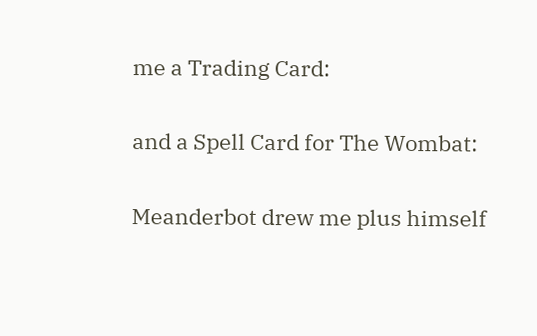me a Trading Card:

and a Spell Card for The Wombat:

Meanderbot drew me plus himself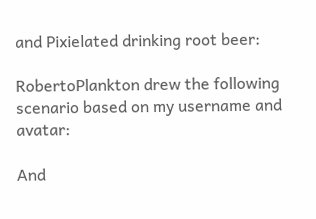and Pixielated drinking root beer:

RobertoPlankton drew the following scenario based on my username and avatar:

And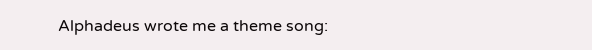Alphadeus wrote me a theme song: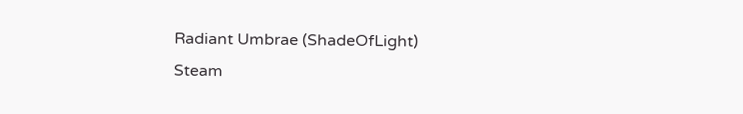Radiant Umbrae (ShadeOfLight)
Steam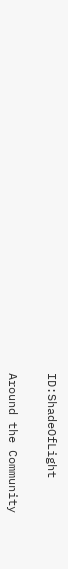ID:ShadeOfLight


Around the Community